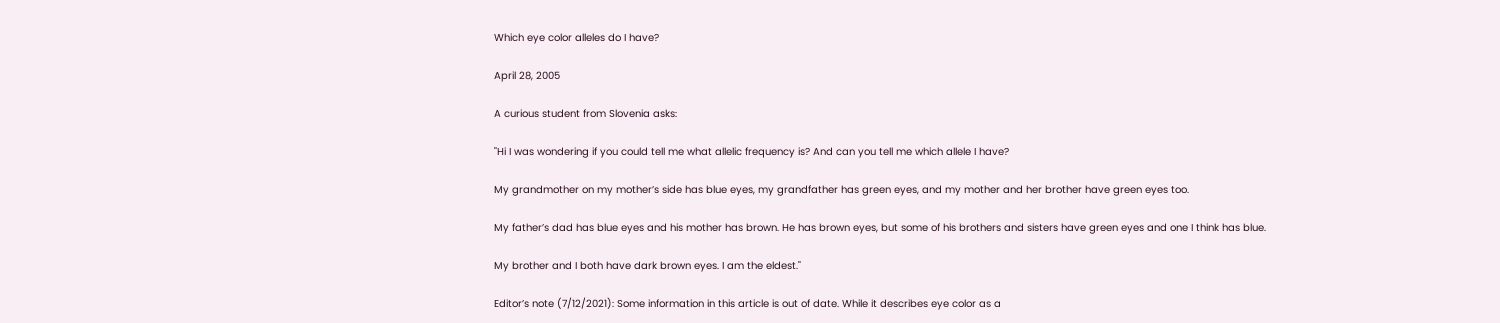Which eye color alleles do I have?

April 28, 2005

A curious student from Slovenia asks:

"Hi I was wondering if you could tell me what allelic frequency is? And can you tell me which allele I have?

My grandmother on my mother’s side has blue eyes, my grandfather has green eyes, and my mother and her brother have green eyes too.

My father’s dad has blue eyes and his mother has brown. He has brown eyes, but some of his brothers and sisters have green eyes and one I think has blue.

My brother and I both have dark brown eyes. I am the eldest."

Editor’s note (7/12/2021): Some information in this article is out of date. While it describes eye color as a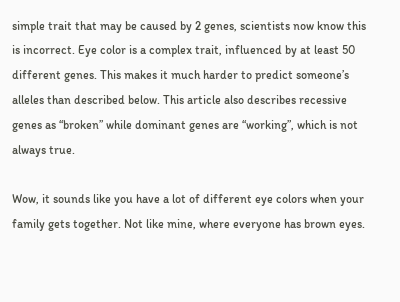simple trait that may be caused by 2 genes, scientists now know this is incorrect. Eye color is a complex trait, influenced by at least 50 different genes. This makes it much harder to predict someone’s alleles than described below. This article also describes recessive genes as “broken” while dominant genes are “working”, which is not always true.

Wow, it sounds like you have a lot of different eye colors when your family gets together. Not like mine, where everyone has brown eyes.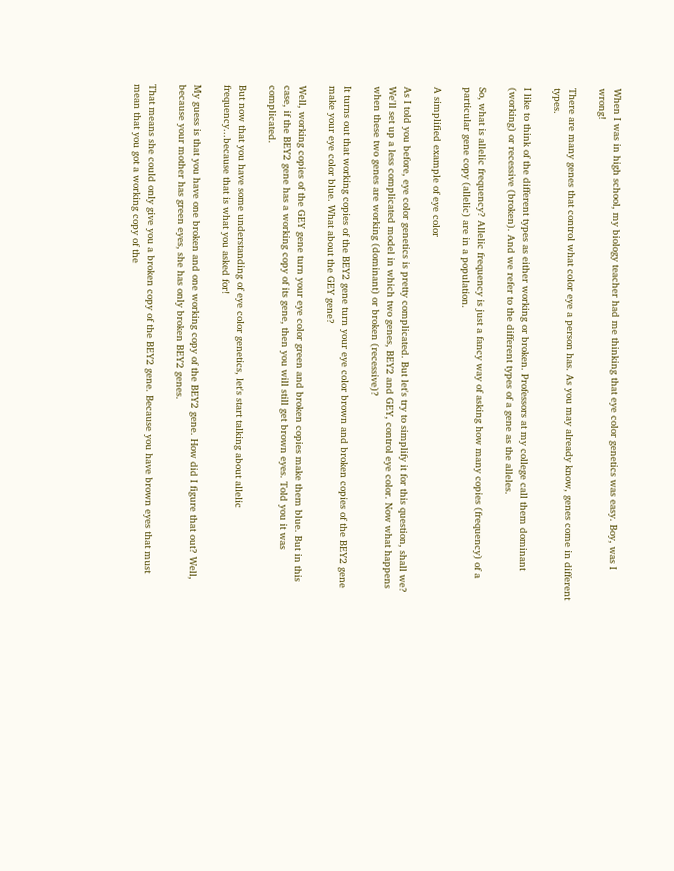When I was in high school, my biology teacher had me thinking that eye color genetics was easy. Boy, was I wrong!

There are many genes that control what color eye a person has. As you may already know, genes come in different types.

I like to think of the different types as either working or broken. Professors at my college call them dominant (working) or recessive (broken). And we refer to the different types of a gene as the alleles.

So, what is allelic frequency? Allelic frequency is just a fancy way of asking how many copies (frequency) of a particular gene copy (allelic) are in a population.

A simplified example of eye color

As I told you before, eye color genetics is pretty complicated. But let's try to simplify it for this question, shall we? We'll set up a less complicated model in which two genes, BEY2 and GEY, control eye color. Now what happens when these two genes are working (dominant) or broken (recessive)?

It turns out that working copies of the BEY2 gene turn your eye color brown and broken copies of the BEY2 gene make your eye color blue. What about the GEY gene?

Well, working copies of the GEY gene turn your eye color green and broken copies make them blue. But in this case, if the BEY2 gene has a working copy of its gene, then you will still get brown eyes. Told you it was complicated.

But now that you have some understanding of eye color genetics, let's start talking about allelic frequency...because that is what you asked for!

My guess is that you have one broken and one working copy of the BEY2 gene. How did I figure that out? Well, because your mother has green eyes, she has only broken BEY2 genes.

That means she could only give you a broken copy of the BEY2 gene. Because you have brown eyes that must mean that you got a working copy of the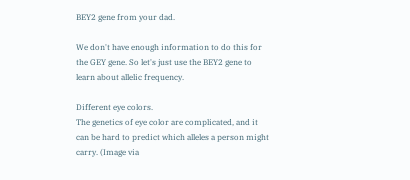BEY2 gene from your dad.

We don't have enough information to do this for the GEY gene. So let's just use the BEY2 gene to learn about allelic frequency.

Different eye colors.
The genetics of eye color are complicated, and it can be hard to predict which alleles a person might carry. (Image via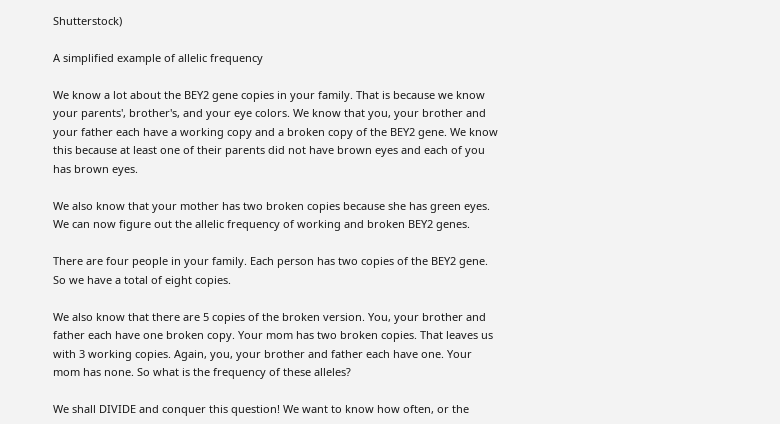Shutterstock)

A simplified example of allelic frequency

We know a lot about the BEY2 gene copies in your family. That is because we know your parents', brother's, and your eye colors. We know that you, your brother and your father each have a working copy and a broken copy of the BEY2 gene. We know this because at least one of their parents did not have brown eyes and each of you has brown eyes.

We also know that your mother has two broken copies because she has green eyes. We can now figure out the allelic frequency of working and broken BEY2 genes.

There are four people in your family. Each person has two copies of the BEY2 gene. So we have a total of eight copies.

We also know that there are 5 copies of the broken version. You, your brother and father each have one broken copy. Your mom has two broken copies. That leaves us with 3 working copies. Again, you, your brother and father each have one. Your mom has none. So what is the frequency of these alleles?

We shall DIVIDE and conquer this question! We want to know how often, or the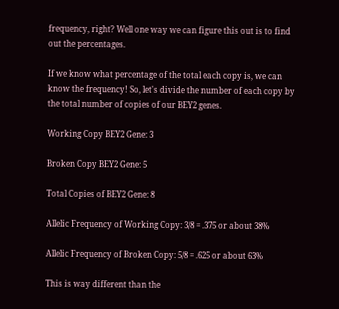frequency, right? Well one way we can figure this out is to find out the percentages.

If we know what percentage of the total each copy is, we can know the frequency! So, let's divide the number of each copy by the total number of copies of our BEY2 genes.

Working Copy BEY2 Gene: 3

Broken Copy BEY2 Gene: 5

Total Copies of BEY2 Gene: 8

Allelic Frequency of Working Copy: 3/8 = .375 or about 38%

Allelic Frequency of Broken Copy: 5/8 = .625 or about 63%

This is way different than the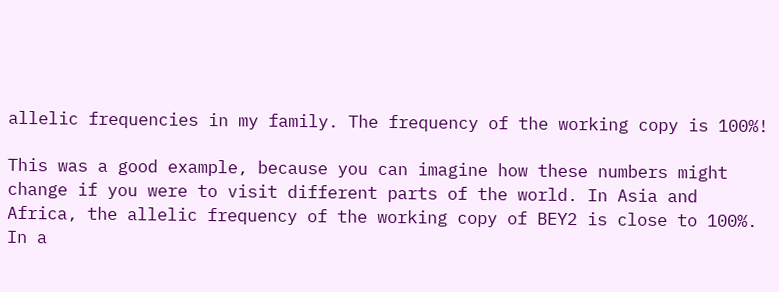allelic frequencies in my family. The frequency of the working copy is 100%!

This was a good example, because you can imagine how these numbers might change if you were to visit different parts of the world. In Asia and Africa, the allelic frequency of the working copy of BEY2 is close to 100%. In a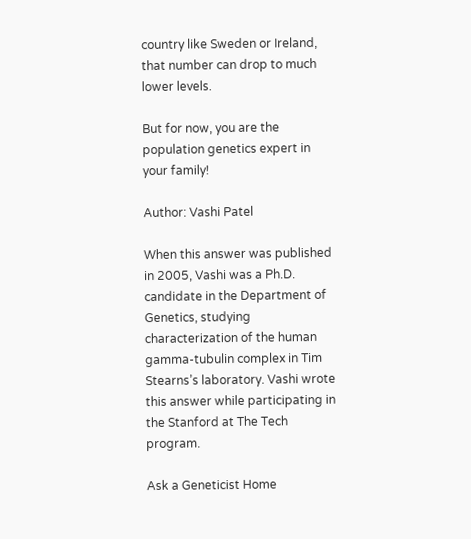country like Sweden or Ireland, that number can drop to much lower levels.

But for now, you are the population genetics expert in your family!

Author: Vashi Patel

When this answer was published in 2005, Vashi was a Ph.D. candidate in the Department of Genetics, studying characterization of the human gamma-tubulin complex in Tim Stearns’s laboratory. Vashi wrote this answer while participating in the Stanford at The Tech program.

Ask a Geneticist Home